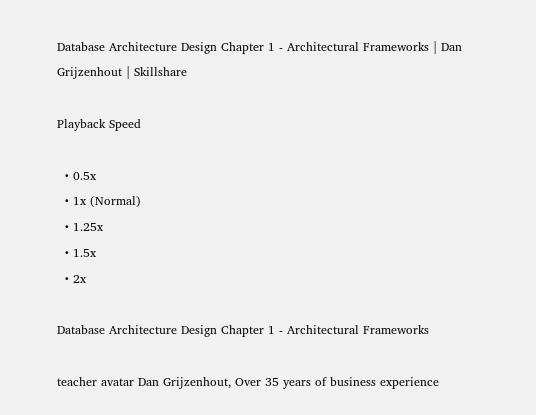Database Architecture Design Chapter 1 - Architectural Frameworks | Dan Grijzenhout | Skillshare

Playback Speed

  • 0.5x
  • 1x (Normal)
  • 1.25x
  • 1.5x
  • 2x

Database Architecture Design Chapter 1 - Architectural Frameworks

teacher avatar Dan Grijzenhout, Over 35 years of business experience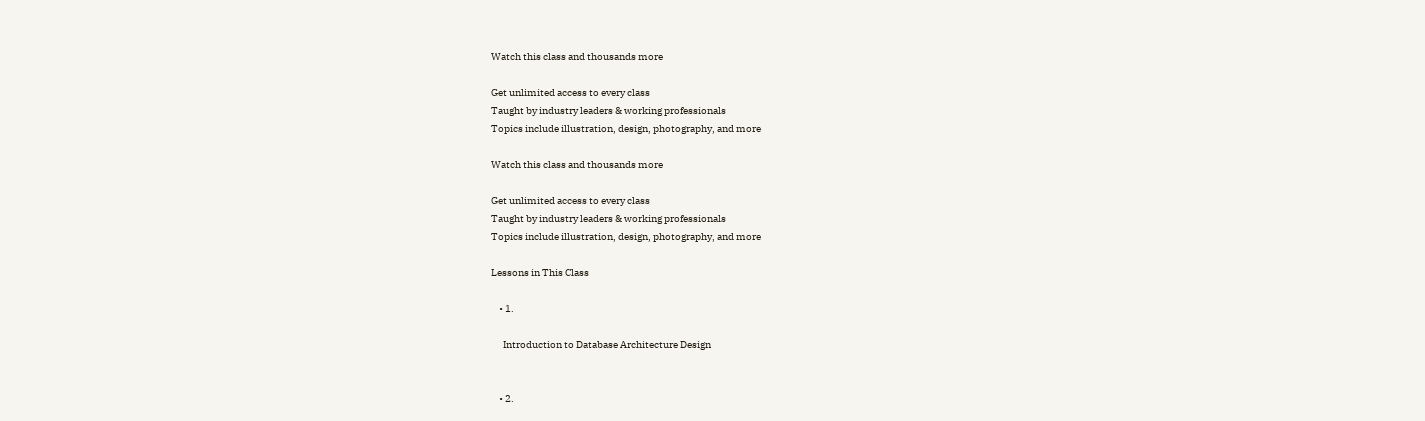Watch this class and thousands more

Get unlimited access to every class
Taught by industry leaders & working professionals
Topics include illustration, design, photography, and more

Watch this class and thousands more

Get unlimited access to every class
Taught by industry leaders & working professionals
Topics include illustration, design, photography, and more

Lessons in This Class

    • 1.

      Introduction to Database Architecture Design


    • 2.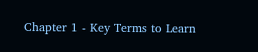Chapter 1 - Key Terms to Learn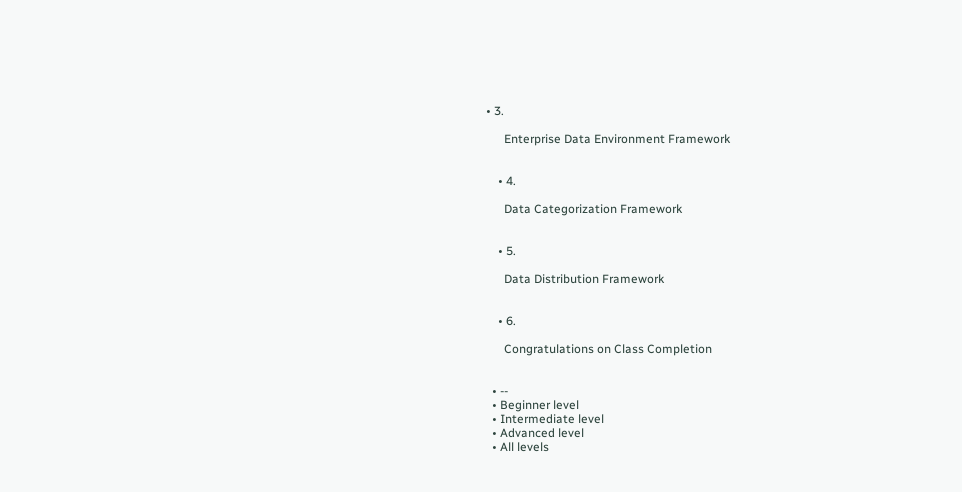• 3.

      Enterprise Data Environment Framework


    • 4.

      Data Categorization Framework


    • 5.

      Data Distribution Framework


    • 6.

      Congratulations on Class Completion


  • --
  • Beginner level
  • Intermediate level
  • Advanced level
  • All levels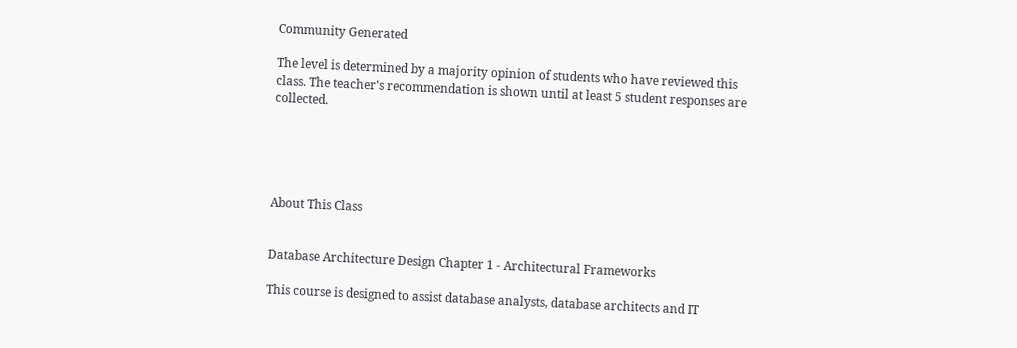Community Generated

The level is determined by a majority opinion of students who have reviewed this class. The teacher's recommendation is shown until at least 5 student responses are collected.





About This Class


Database Architecture Design Chapter 1 - Architectural Frameworks

This course is designed to assist database analysts, database architects and IT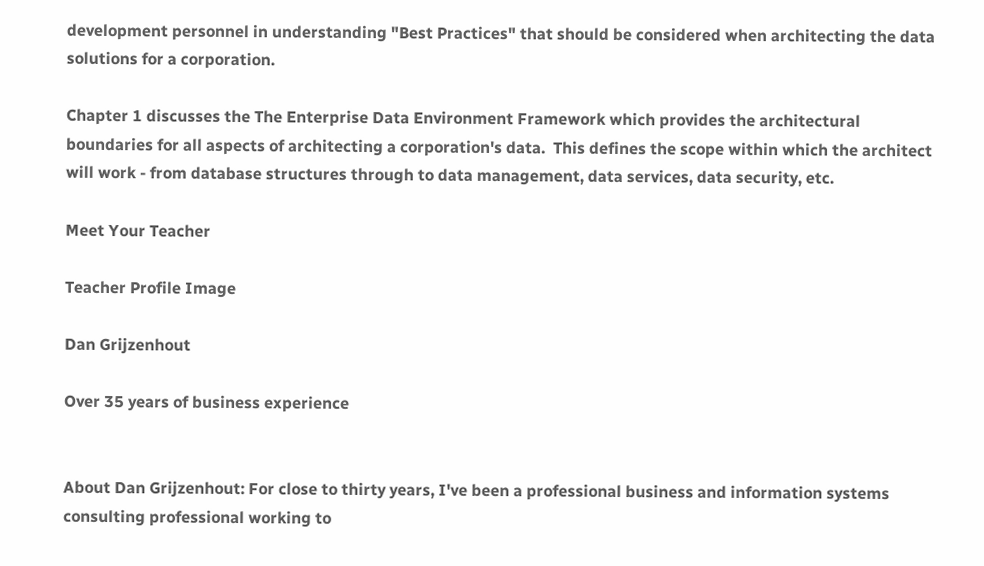development personnel in understanding "Best Practices" that should be considered when architecting the data solutions for a corporation.

Chapter 1 discusses the The Enterprise Data Environment Framework which provides the architectural boundaries for all aspects of architecting a corporation's data.  This defines the scope within which the architect will work - from database structures through to data management, data services, data security, etc.

Meet Your Teacher

Teacher Profile Image

Dan Grijzenhout

Over 35 years of business experience


About Dan Grijzenhout: For close to thirty years, I've been a professional business and information systems consulting professional working to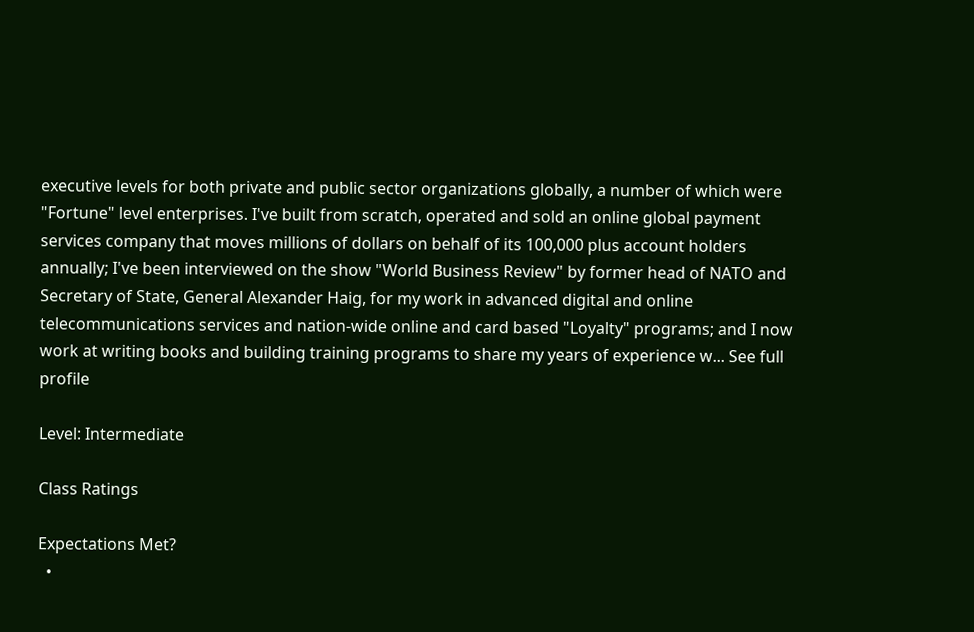executive levels for both private and public sector organizations globally, a number of which were "Fortune" level enterprises. I've built from scratch, operated and sold an online global payment services company that moves millions of dollars on behalf of its 100,000 plus account holders annually; I've been interviewed on the show "World Business Review" by former head of NATO and Secretary of State, General Alexander Haig, for my work in advanced digital and online telecommunications services and nation-wide online and card based "Loyalty" programs; and I now work at writing books and building training programs to share my years of experience w... See full profile

Level: Intermediate

Class Ratings

Expectations Met?
  •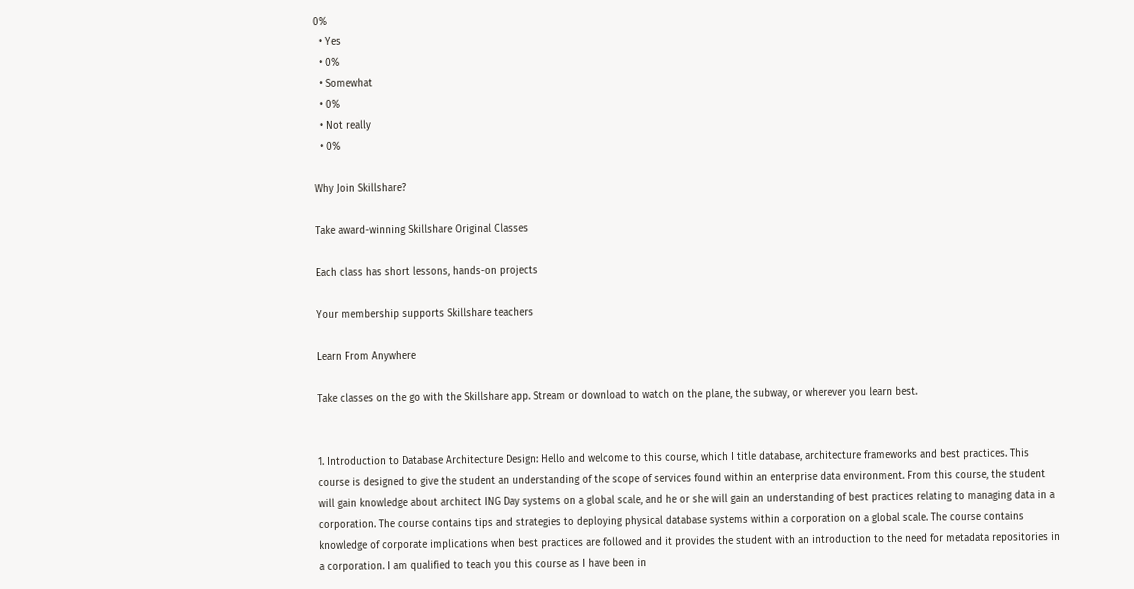0%
  • Yes
  • 0%
  • Somewhat
  • 0%
  • Not really
  • 0%

Why Join Skillshare?

Take award-winning Skillshare Original Classes

Each class has short lessons, hands-on projects

Your membership supports Skillshare teachers

Learn From Anywhere

Take classes on the go with the Skillshare app. Stream or download to watch on the plane, the subway, or wherever you learn best.


1. Introduction to Database Architecture Design: Hello and welcome to this course, which I title database, architecture frameworks and best practices. This course is designed to give the student an understanding of the scope of services found within an enterprise data environment. From this course, the student will gain knowledge about architect ING Day systems on a global scale, and he or she will gain an understanding of best practices relating to managing data in a corporation. The course contains tips and strategies to deploying physical database systems within a corporation on a global scale. The course contains knowledge of corporate implications when best practices are followed and it provides the student with an introduction to the need for metadata repositories in a corporation. I am qualified to teach you this course as I have been in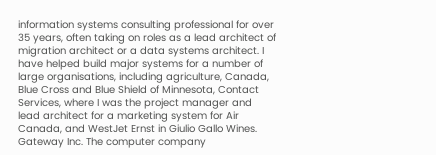information systems consulting professional for over 35 years, often taking on roles as a lead architect of migration architect or a data systems architect. I have helped build major systems for a number of large organisations, including agriculture, Canada, Blue Cross and Blue Shield of Minnesota, Contact Services, where I was the project manager and lead architect for a marketing system for Air Canada, and WestJet Ernst in Giulio Gallo Wines. Gateway Inc. The computer company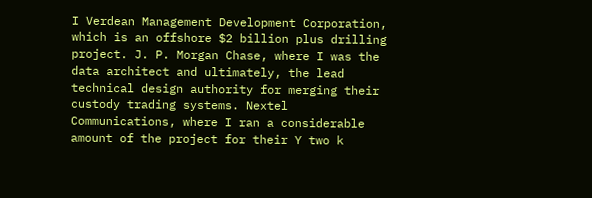I Verdean Management Development Corporation, which is an offshore $2 billion plus drilling project. J. P. Morgan Chase, where I was the data architect and ultimately, the lead technical design authority for merging their custody trading systems. Nextel Communications, where I ran a considerable amount of the project for their Y two k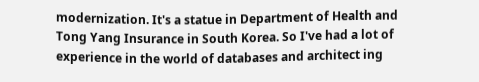modernization. It's a statue in Department of Health and Tong Yang Insurance in South Korea. So I've had a lot of experience in the world of databases and architect ing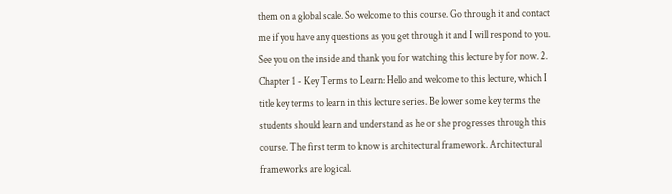them on a global scale. So welcome to this course. Go through it and contact me if you have any questions as you get through it and I will respond to you. See you on the inside and thank you for watching this lecture by for now. 2. Chapter 1 - Key Terms to Learn: Hello and welcome to this lecture, which I title key terms to learn in this lecture series. Be lower some key terms the students should learn and understand as he or she progresses through this course. The first term to know is architectural framework. Architectural frameworks are logical.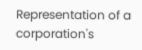Representation of a corporation's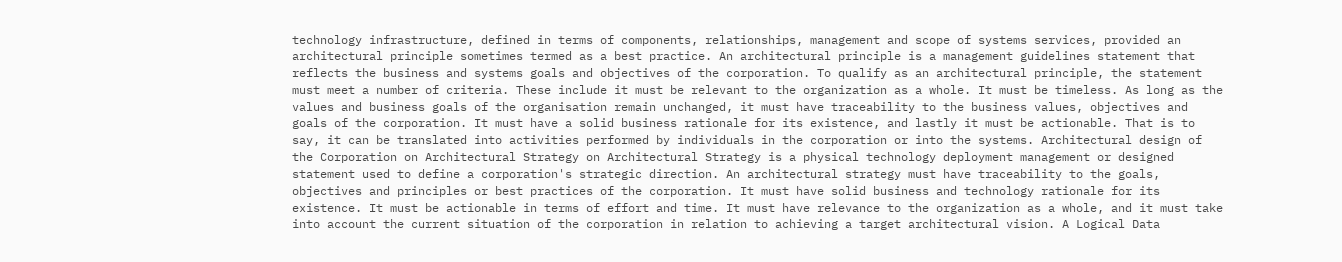technology infrastructure, defined in terms of components, relationships, management and scope of systems services, provided an architectural principle sometimes termed as a best practice. An architectural principle is a management guidelines statement that reflects the business and systems goals and objectives of the corporation. To qualify as an architectural principle, the statement must meet a number of criteria. These include it must be relevant to the organization as a whole. It must be timeless. As long as the values and business goals of the organisation remain unchanged, it must have traceability to the business values, objectives and goals of the corporation. It must have a solid business rationale for its existence, and lastly it must be actionable. That is to say, it can be translated into activities performed by individuals in the corporation or into the systems. Architectural design of the Corporation on Architectural Strategy on Architectural Strategy is a physical technology deployment management or designed statement used to define a corporation's strategic direction. An architectural strategy must have traceability to the goals, objectives and principles or best practices of the corporation. It must have solid business and technology rationale for its existence. It must be actionable in terms of effort and time. It must have relevance to the organization as a whole, and it must take into account the current situation of the corporation in relation to achieving a target architectural vision. A Logical Data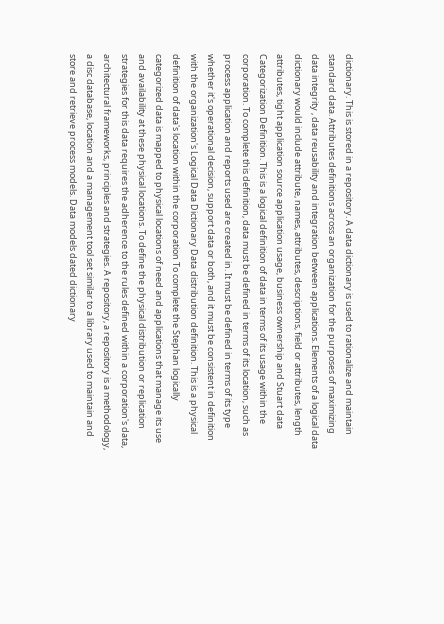dictionary. This is stored in a repository. A data dictionary is used to rationalize and maintain standard data. Attributes definitions across an organization for the purposes of maximizing data integrity , data reusability and integration between applications. Elements of a logical data dictionary would include attribute, names, attributes, descriptions, field or attributes, length attributes, tight application source application usage, business ownership and Stuart data Categorization Definition. This is a logical definition of data in terms of its usage within the corporation. To complete this definition, data must be defined in terms of its location, such as process application and reports used are created in. It must be defined in terms of its type whether it's operational decision, support data or both, and it must be consistent in definition with the organization's Logical Data Dictionary Data distribution definition. This is a physical definition of data's location within the corporation To complete the Stephan logically categorized data is mapped to physical locations of need and applications that manage its use and availability at these physical locations. To define the physical distribution or replication strategies for this data requires the adherence to the rules defined within a corporation's data, architectural frameworks, principles and strategies. A repository, a repository is a methodology, a disc database, location and a management tool set similar to a library used to maintain and store and retrieve process models. Data models dated dictionary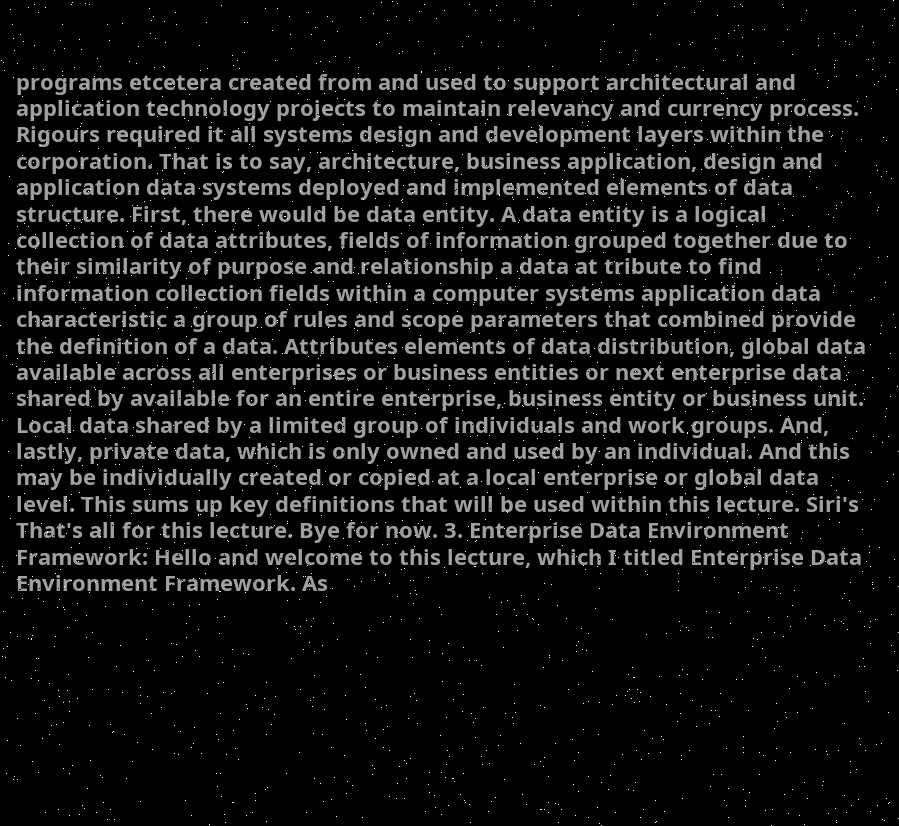programs etcetera created from and used to support architectural and application technology projects to maintain relevancy and currency process. Rigours required it all systems design and development layers within the corporation. That is to say, architecture, business application, design and application data systems deployed and implemented elements of data structure. First, there would be data entity. A data entity is a logical collection of data attributes, fields of information grouped together due to their similarity of purpose and relationship a data at tribute to find information collection fields within a computer systems application data characteristic a group of rules and scope parameters that combined provide the definition of a data. Attributes elements of data distribution, global data available across all enterprises or business entities or next enterprise data shared by available for an entire enterprise, business entity or business unit. Local data shared by a limited group of individuals and work groups. And, lastly, private data, which is only owned and used by an individual. And this may be individually created or copied at a local enterprise or global data level. This sums up key definitions that will be used within this lecture. Siri's That's all for this lecture. Bye for now. 3. Enterprise Data Environment Framework: Hello and welcome to this lecture, which I titled Enterprise Data Environment Framework. As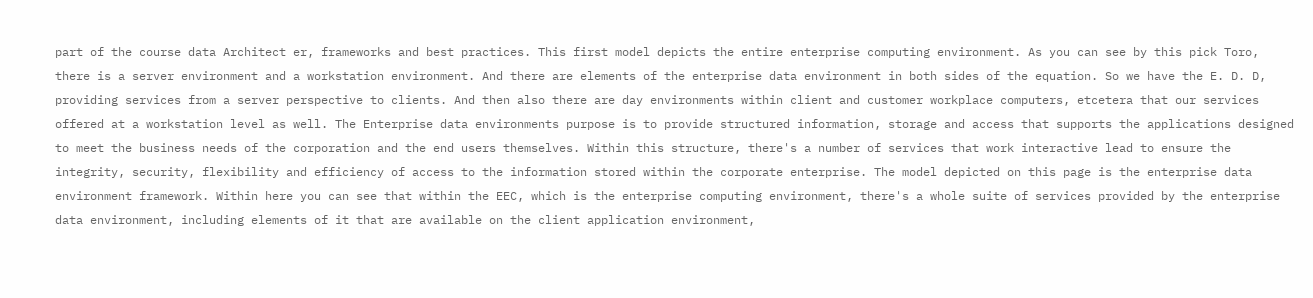part of the course data Architect er, frameworks and best practices. This first model depicts the entire enterprise computing environment. As you can see by this pick Toro, there is a server environment and a workstation environment. And there are elements of the enterprise data environment in both sides of the equation. So we have the E. D. D, providing services from a server perspective to clients. And then also there are day environments within client and customer workplace computers, etcetera that our services offered at a workstation level as well. The Enterprise data environments purpose is to provide structured information, storage and access that supports the applications designed to meet the business needs of the corporation and the end users themselves. Within this structure, there's a number of services that work interactive lead to ensure the integrity, security, flexibility and efficiency of access to the information stored within the corporate enterprise. The model depicted on this page is the enterprise data environment framework. Within here you can see that within the EEC, which is the enterprise computing environment, there's a whole suite of services provided by the enterprise data environment, including elements of it that are available on the client application environment,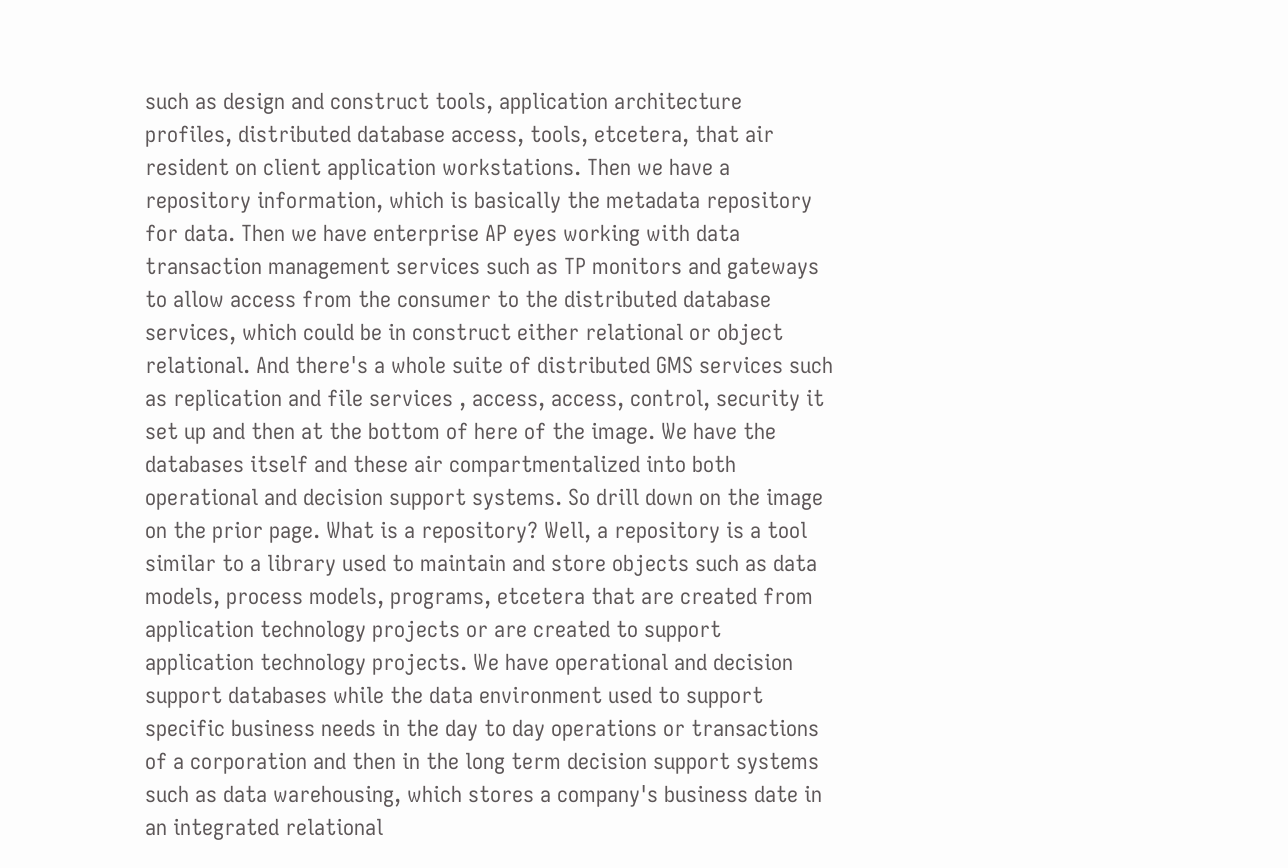such as design and construct tools, application architecture profiles, distributed database access, tools, etcetera, that air resident on client application workstations. Then we have a repository information, which is basically the metadata repository for data. Then we have enterprise AP eyes working with data transaction management services such as TP monitors and gateways to allow access from the consumer to the distributed database services, which could be in construct either relational or object relational. And there's a whole suite of distributed GMS services such as replication and file services , access, access, control, security it set up and then at the bottom of here of the image. We have the databases itself and these air compartmentalized into both operational and decision support systems. So drill down on the image on the prior page. What is a repository? Well, a repository is a tool similar to a library used to maintain and store objects such as data models, process models, programs, etcetera that are created from application technology projects or are created to support application technology projects. We have operational and decision support databases while the data environment used to support specific business needs in the day to day operations or transactions of a corporation and then in the long term decision support systems such as data warehousing, which stores a company's business date in an integrated relational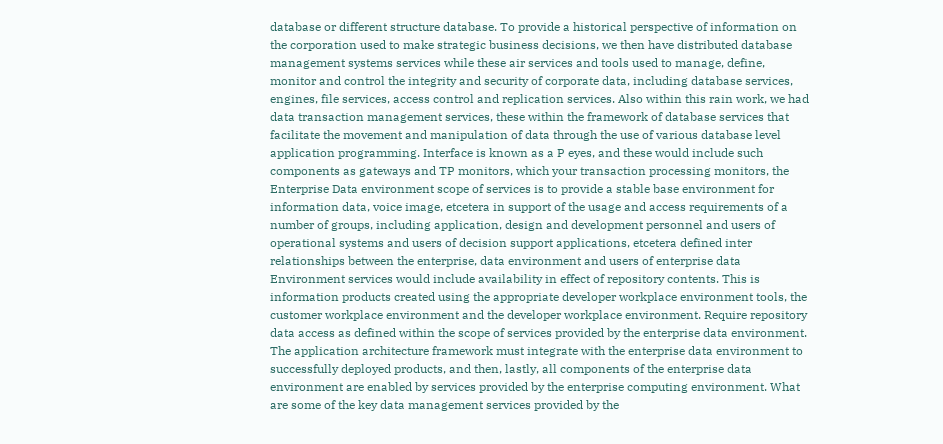database or different structure database. To provide a historical perspective of information on the corporation used to make strategic business decisions, we then have distributed database management systems services while these air services and tools used to manage, define, monitor and control the integrity and security of corporate data, including database services, engines, file services, access control and replication services. Also within this rain work, we had data transaction management services, these within the framework of database services that facilitate the movement and manipulation of data through the use of various database level application programming. Interface is known as a P eyes, and these would include such components as gateways and TP monitors, which your transaction processing monitors, the Enterprise Data environment scope of services is to provide a stable base environment for information data, voice image, etcetera in support of the usage and access requirements of a number of groups, including application, design and development personnel and users of operational systems and users of decision support applications, etcetera defined inter relationships between the enterprise, data environment and users of enterprise data Environment services would include availability in effect of repository contents. This is information products created using the appropriate developer workplace environment tools, the customer workplace environment and the developer workplace environment. Require repository data access as defined within the scope of services provided by the enterprise data environment. The application architecture framework must integrate with the enterprise data environment to successfully deployed products, and then, lastly, all components of the enterprise data environment are enabled by services provided by the enterprise computing environment. What are some of the key data management services provided by the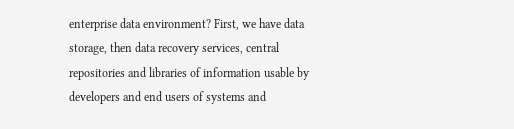enterprise data environment? First, we have data storage, then data recovery services, central repositories and libraries of information usable by developers and end users of systems and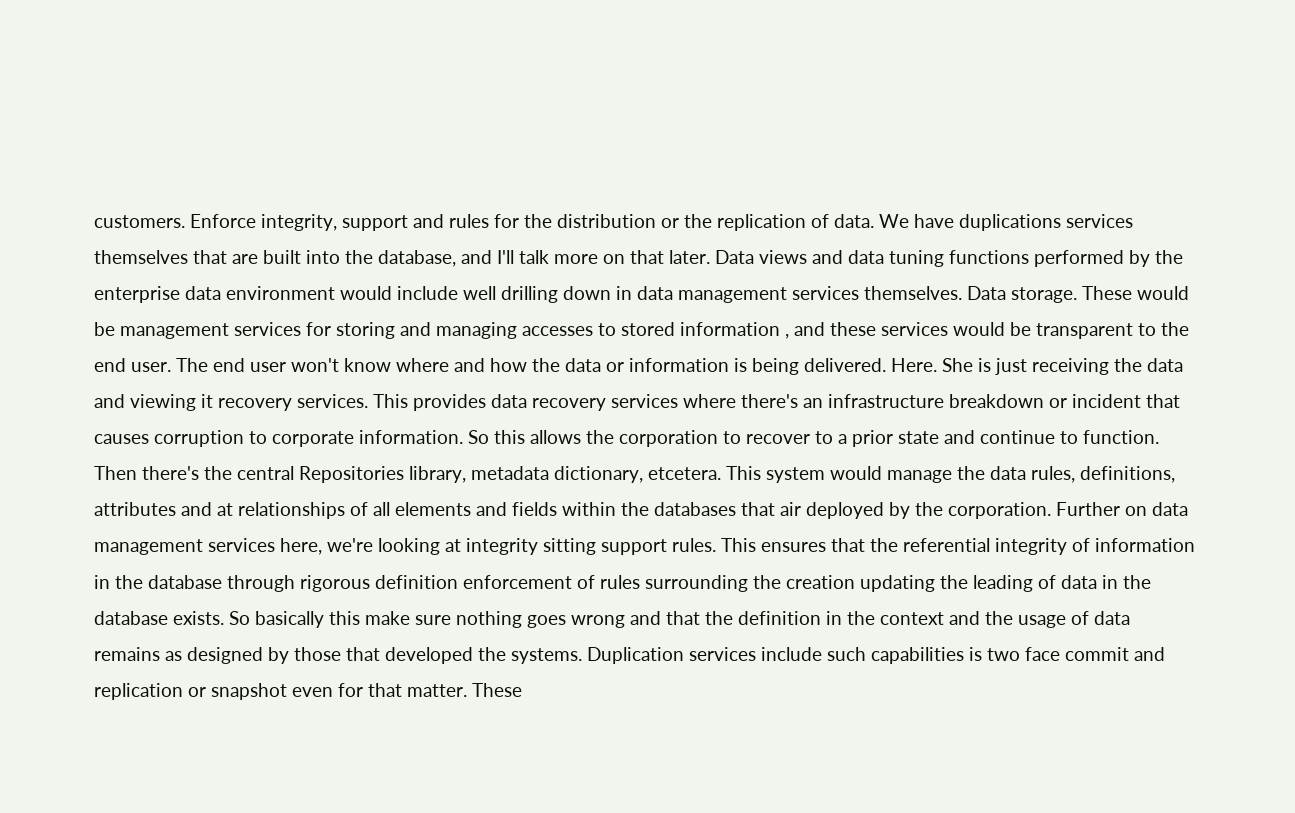customers. Enforce integrity, support and rules for the distribution or the replication of data. We have duplications services themselves that are built into the database, and I'll talk more on that later. Data views and data tuning functions performed by the enterprise data environment would include well drilling down in data management services themselves. Data storage. These would be management services for storing and managing accesses to stored information , and these services would be transparent to the end user. The end user won't know where and how the data or information is being delivered. Here. She is just receiving the data and viewing it recovery services. This provides data recovery services where there's an infrastructure breakdown or incident that causes corruption to corporate information. So this allows the corporation to recover to a prior state and continue to function. Then there's the central Repositories library, metadata dictionary, etcetera. This system would manage the data rules, definitions, attributes and at relationships of all elements and fields within the databases that air deployed by the corporation. Further on data management services here, we're looking at integrity sitting support rules. This ensures that the referential integrity of information in the database through rigorous definition enforcement of rules surrounding the creation updating the leading of data in the database exists. So basically this make sure nothing goes wrong and that the definition in the context and the usage of data remains as designed by those that developed the systems. Duplication services include such capabilities is two face commit and replication or snapshot even for that matter. These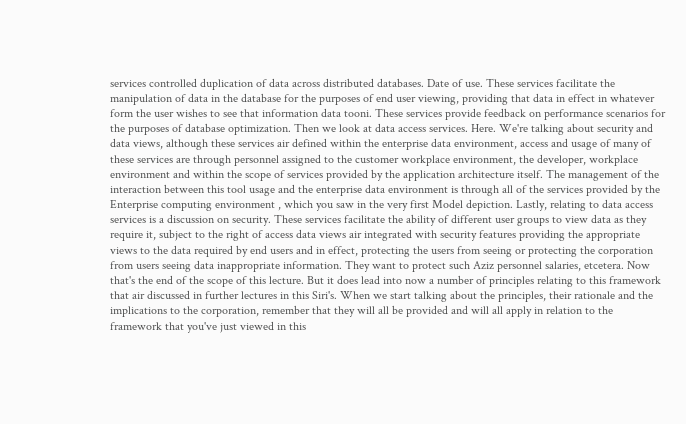services controlled duplication of data across distributed databases. Date of use. These services facilitate the manipulation of data in the database for the purposes of end user viewing, providing that data in effect in whatever form the user wishes to see that information data tooni. These services provide feedback on performance scenarios for the purposes of database optimization. Then we look at data access services. Here. We're talking about security and data views, although these services air defined within the enterprise data environment, access and usage of many of these services are through personnel assigned to the customer workplace environment, the developer, workplace environment and within the scope of services provided by the application architecture itself. The management of the interaction between this tool usage and the enterprise data environment is through all of the services provided by the Enterprise computing environment , which you saw in the very first Model depiction. Lastly, relating to data access services is a discussion on security. These services facilitate the ability of different user groups to view data as they require it, subject to the right of access data views air integrated with security features providing the appropriate views to the data required by end users and in effect, protecting the users from seeing or protecting the corporation from users seeing data inappropriate information. They want to protect such Aziz personnel salaries, etcetera. Now that's the end of the scope of this lecture. But it does lead into now a number of principles relating to this framework that air discussed in further lectures in this Siri's. When we start talking about the principles, their rationale and the implications to the corporation, remember that they will all be provided and will all apply in relation to the framework that you've just viewed in this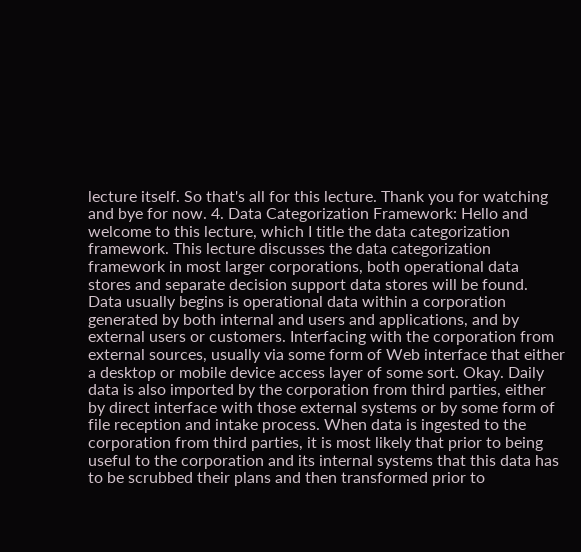lecture itself. So that's all for this lecture. Thank you for watching and bye for now. 4. Data Categorization Framework: Hello and welcome to this lecture, which I title the data categorization framework. This lecture discusses the data categorization framework in most larger corporations, both operational data stores and separate decision support data stores will be found. Data usually begins is operational data within a corporation generated by both internal and users and applications, and by external users or customers. Interfacing with the corporation from external sources, usually via some form of Web interface that either a desktop or mobile device access layer of some sort. Okay. Daily data is also imported by the corporation from third parties, either by direct interface with those external systems or by some form of file reception and intake process. When data is ingested to the corporation from third parties, it is most likely that prior to being useful to the corporation and its internal systems that this data has to be scrubbed their plans and then transformed prior to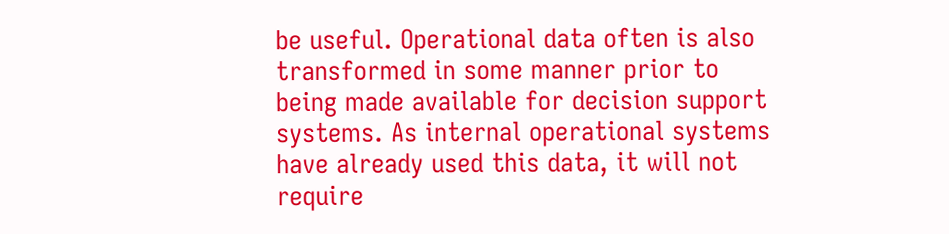be useful. Operational data often is also transformed in some manner prior to being made available for decision support systems. As internal operational systems have already used this data, it will not require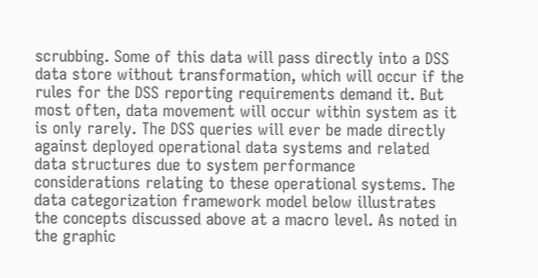scrubbing. Some of this data will pass directly into a DSS data store without transformation, which will occur if the rules for the DSS reporting requirements demand it. But most often, data movement will occur within system as it is only rarely. The DSS queries will ever be made directly against deployed operational data systems and related data structures due to system performance considerations relating to these operational systems. The data categorization framework model below illustrates the concepts discussed above at a macro level. As noted in the graphic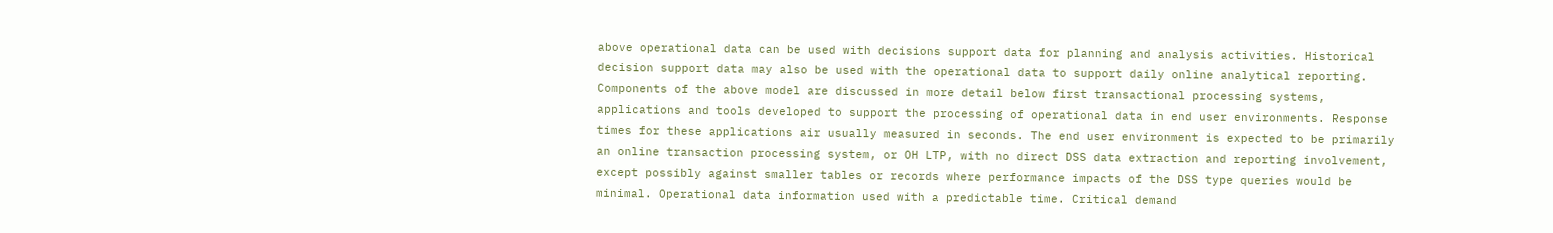above operational data can be used with decisions support data for planning and analysis activities. Historical decision support data may also be used with the operational data to support daily online analytical reporting. Components of the above model are discussed in more detail below first transactional processing systems, applications and tools developed to support the processing of operational data in end user environments. Response times for these applications air usually measured in seconds. The end user environment is expected to be primarily an online transaction processing system, or OH LTP, with no direct DSS data extraction and reporting involvement, except possibly against smaller tables or records where performance impacts of the DSS type queries would be minimal. Operational data information used with a predictable time. Critical demand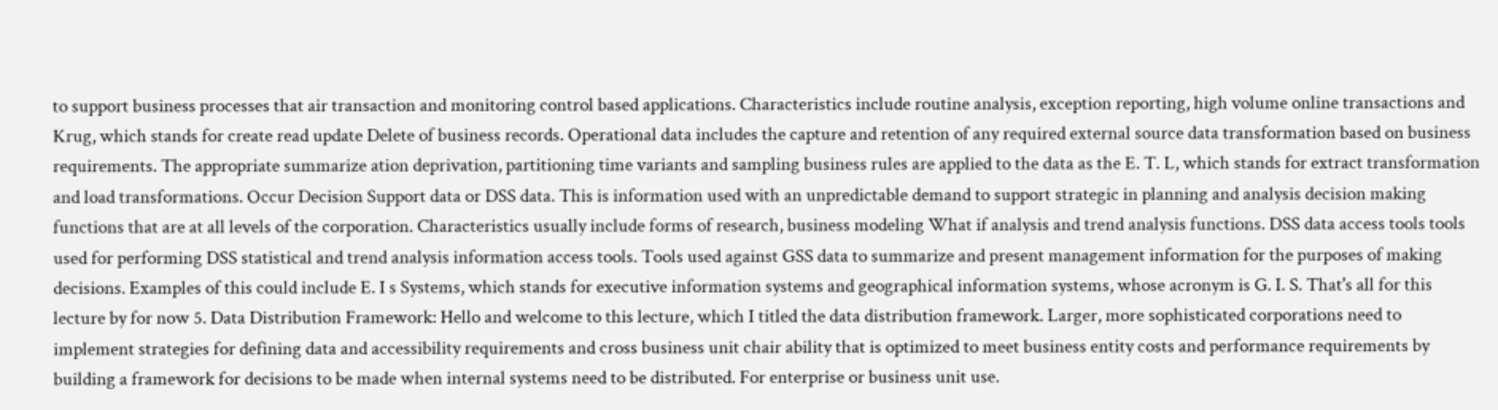to support business processes that air transaction and monitoring control based applications. Characteristics include routine analysis, exception reporting, high volume online transactions and Krug, which stands for create read update Delete of business records. Operational data includes the capture and retention of any required external source data transformation based on business requirements. The appropriate summarize ation deprivation, partitioning time variants and sampling business rules are applied to the data as the E. T. L, which stands for extract transformation and load transformations. Occur Decision Support data or DSS data. This is information used with an unpredictable demand to support strategic in planning and analysis decision making functions that are at all levels of the corporation. Characteristics usually include forms of research, business modeling What if analysis and trend analysis functions. DSS data access tools tools used for performing DSS statistical and trend analysis information access tools. Tools used against GSS data to summarize and present management information for the purposes of making decisions. Examples of this could include E. I s Systems, which stands for executive information systems and geographical information systems, whose acronym is G. I. S. That's all for this lecture by for now 5. Data Distribution Framework: Hello and welcome to this lecture, which I titled the data distribution framework. Larger, more sophisticated corporations need to implement strategies for defining data and accessibility requirements and cross business unit chair ability that is optimized to meet business entity costs and performance requirements by building a framework for decisions to be made when internal systems need to be distributed. For enterprise or business unit use.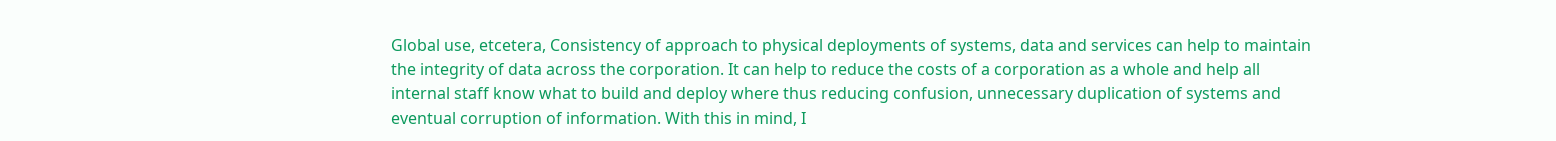Global use, etcetera, Consistency of approach to physical deployments of systems, data and services can help to maintain the integrity of data across the corporation. It can help to reduce the costs of a corporation as a whole and help all internal staff know what to build and deploy where thus reducing confusion, unnecessary duplication of systems and eventual corruption of information. With this in mind, I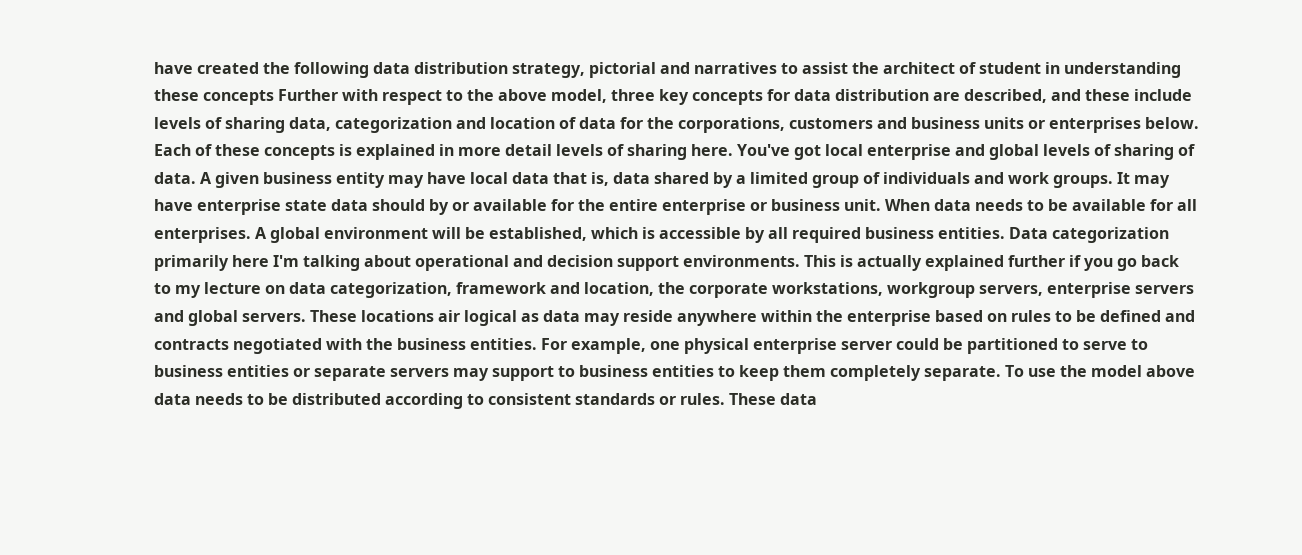have created the following data distribution strategy, pictorial and narratives to assist the architect of student in understanding these concepts Further with respect to the above model, three key concepts for data distribution are described, and these include levels of sharing data, categorization and location of data for the corporations, customers and business units or enterprises below. Each of these concepts is explained in more detail levels of sharing here. You've got local enterprise and global levels of sharing of data. A given business entity may have local data that is, data shared by a limited group of individuals and work groups. It may have enterprise state data should by or available for the entire enterprise or business unit. When data needs to be available for all enterprises. A global environment will be established, which is accessible by all required business entities. Data categorization primarily here I'm talking about operational and decision support environments. This is actually explained further if you go back to my lecture on data categorization, framework and location, the corporate workstations, workgroup servers, enterprise servers and global servers. These locations air logical as data may reside anywhere within the enterprise based on rules to be defined and contracts negotiated with the business entities. For example, one physical enterprise server could be partitioned to serve to business entities or separate servers may support to business entities to keep them completely separate. To use the model above data needs to be distributed according to consistent standards or rules. These data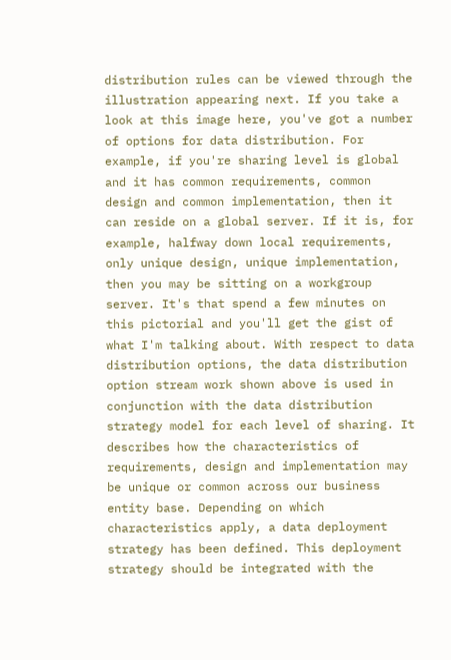distribution rules can be viewed through the illustration appearing next. If you take a look at this image here, you've got a number of options for data distribution. For example, if you're sharing level is global and it has common requirements, common design and common implementation, then it can reside on a global server. If it is, for example, halfway down local requirements, only unique design, unique implementation, then you may be sitting on a workgroup server. It's that spend a few minutes on this pictorial and you'll get the gist of what I'm talking about. With respect to data distribution options, the data distribution option stream work shown above is used in conjunction with the data distribution strategy model for each level of sharing. It describes how the characteristics of requirements, design and implementation may be unique or common across our business entity base. Depending on which characteristics apply, a data deployment strategy has been defined. This deployment strategy should be integrated with the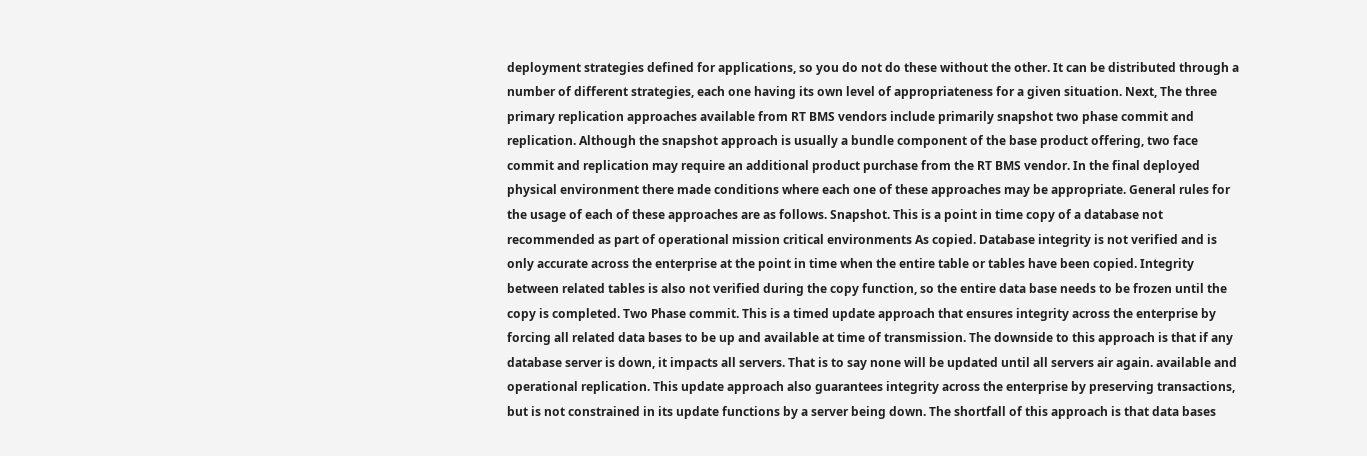deployment strategies defined for applications, so you do not do these without the other. It can be distributed through a number of different strategies, each one having its own level of appropriateness for a given situation. Next, The three primary replication approaches available from RT BMS vendors include primarily snapshot two phase commit and replication. Although the snapshot approach is usually a bundle component of the base product offering, two face commit and replication may require an additional product purchase from the RT BMS vendor. In the final deployed physical environment there made conditions where each one of these approaches may be appropriate. General rules for the usage of each of these approaches are as follows. Snapshot. This is a point in time copy of a database not recommended as part of operational mission critical environments As copied. Database integrity is not verified and is only accurate across the enterprise at the point in time when the entire table or tables have been copied. Integrity between related tables is also not verified during the copy function, so the entire data base needs to be frozen until the copy is completed. Two Phase commit. This is a timed update approach that ensures integrity across the enterprise by forcing all related data bases to be up and available at time of transmission. The downside to this approach is that if any database server is down, it impacts all servers. That is to say none will be updated until all servers air again. available and operational replication. This update approach also guarantees integrity across the enterprise by preserving transactions, but is not constrained in its update functions by a server being down. The shortfall of this approach is that data bases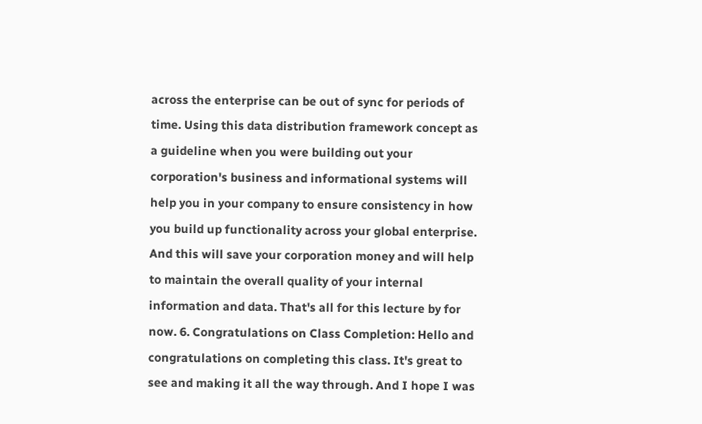across the enterprise can be out of sync for periods of time. Using this data distribution framework concept as a guideline when you were building out your corporation's business and informational systems will help you in your company to ensure consistency in how you build up functionality across your global enterprise. And this will save your corporation money and will help to maintain the overall quality of your internal information and data. That's all for this lecture by for now. 6. Congratulations on Class Completion: Hello and congratulations on completing this class. It's great to see and making it all the way through. And I hope I was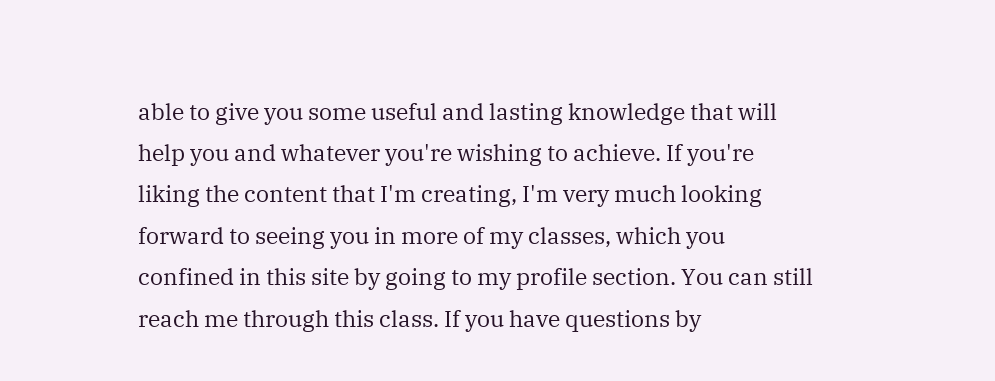able to give you some useful and lasting knowledge that will help you and whatever you're wishing to achieve. If you're liking the content that I'm creating, I'm very much looking forward to seeing you in more of my classes, which you confined in this site by going to my profile section. You can still reach me through this class. If you have questions by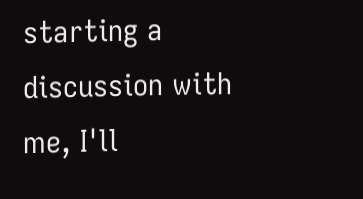starting a discussion with me, I'll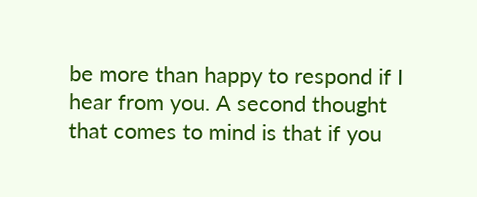be more than happy to respond if I hear from you. A second thought that comes to mind is that if you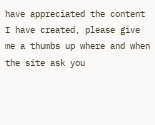have appreciated the content I have created, please give me a thumbs up where and when the site ask you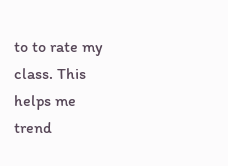to to rate my class. This helps me trend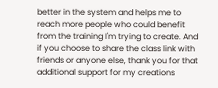better in the system and helps me to reach more people who could benefit from the training I'm trying to create. And if you choose to share the class link with friends or anyone else, thank you for that additional support for my creations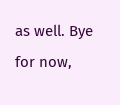as well. Bye for now,